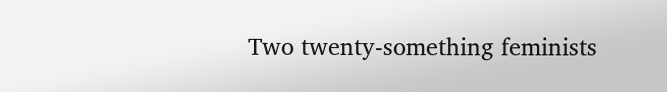Two twenty-something feminists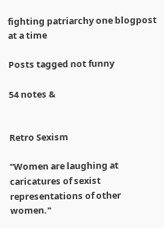fighting patriarchy one blogpost at a time

Posts tagged not funny

54 notes &


Retro Sexism

"Women are laughing at caricatures of sexist representations of other women."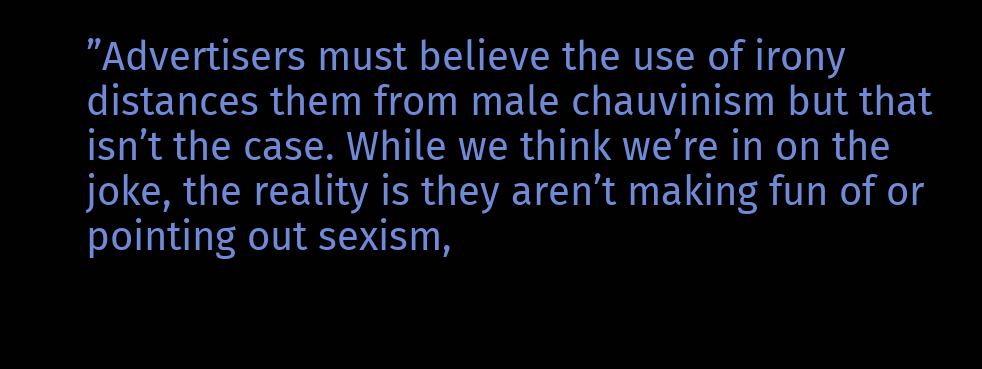”Advertisers must believe the use of irony distances them from male chauvinism but that isn’t the case. While we think we’re in on the joke, the reality is they aren’t making fun of or pointing out sexism,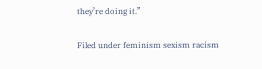they’re doing it.”

Filed under feminism sexism racism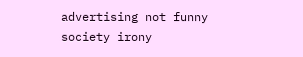advertising not funny society irony